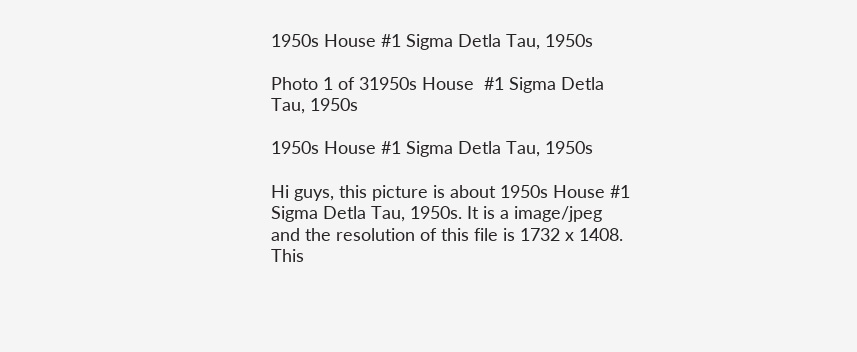1950s House #1 Sigma Detla Tau, 1950s

Photo 1 of 31950s House  #1 Sigma Detla Tau, 1950s

1950s House #1 Sigma Detla Tau, 1950s

Hi guys, this picture is about 1950s House #1 Sigma Detla Tau, 1950s. It is a image/jpeg and the resolution of this file is 1732 x 1408. This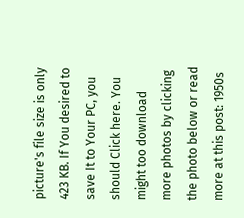picture's file size is only 423 KB. If You desired to save It to Your PC, you should Click here. You might too download more photos by clicking the photo below or read more at this post: 1950s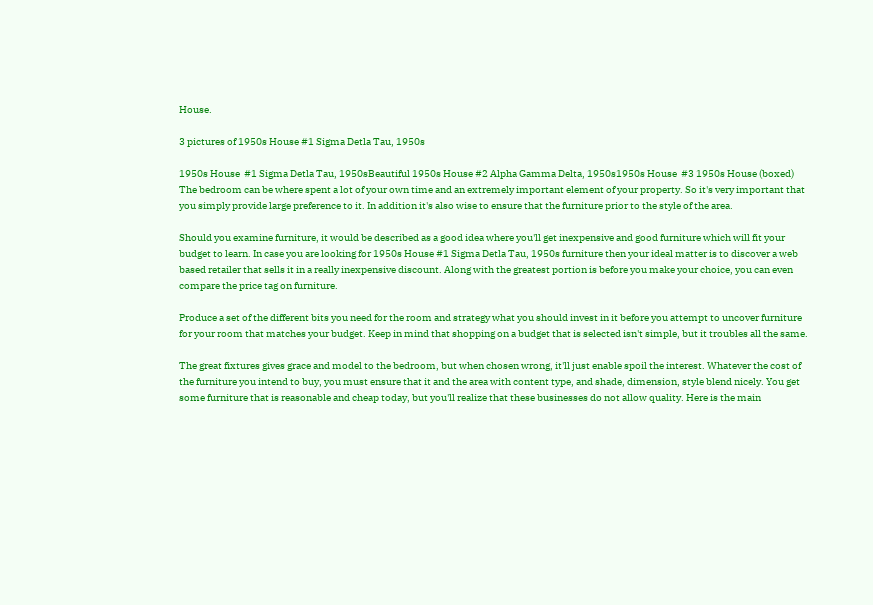House.

3 pictures of 1950s House #1 Sigma Detla Tau, 1950s

1950s House  #1 Sigma Detla Tau, 1950sBeautiful 1950s House #2 Alpha Gamma Delta, 1950s1950s House  #3 1950s House (boxed)
The bedroom can be where spent a lot of your own time and an extremely important element of your property. So it's very important that you simply provide large preference to it. In addition it's also wise to ensure that the furniture prior to the style of the area.

Should you examine furniture, it would be described as a good idea where you'll get inexpensive and good furniture which will fit your budget to learn. In case you are looking for 1950s House #1 Sigma Detla Tau, 1950s furniture then your ideal matter is to discover a web based retailer that sells it in a really inexpensive discount. Along with the greatest portion is before you make your choice, you can even compare the price tag on furniture.

Produce a set of the different bits you need for the room and strategy what you should invest in it before you attempt to uncover furniture for your room that matches your budget. Keep in mind that shopping on a budget that is selected isn't simple, but it troubles all the same.

The great fixtures gives grace and model to the bedroom, but when chosen wrong, it'll just enable spoil the interest. Whatever the cost of the furniture you intend to buy, you must ensure that it and the area with content type, and shade, dimension, style blend nicely. You get some furniture that is reasonable and cheap today, but you'll realize that these businesses do not allow quality. Here is the main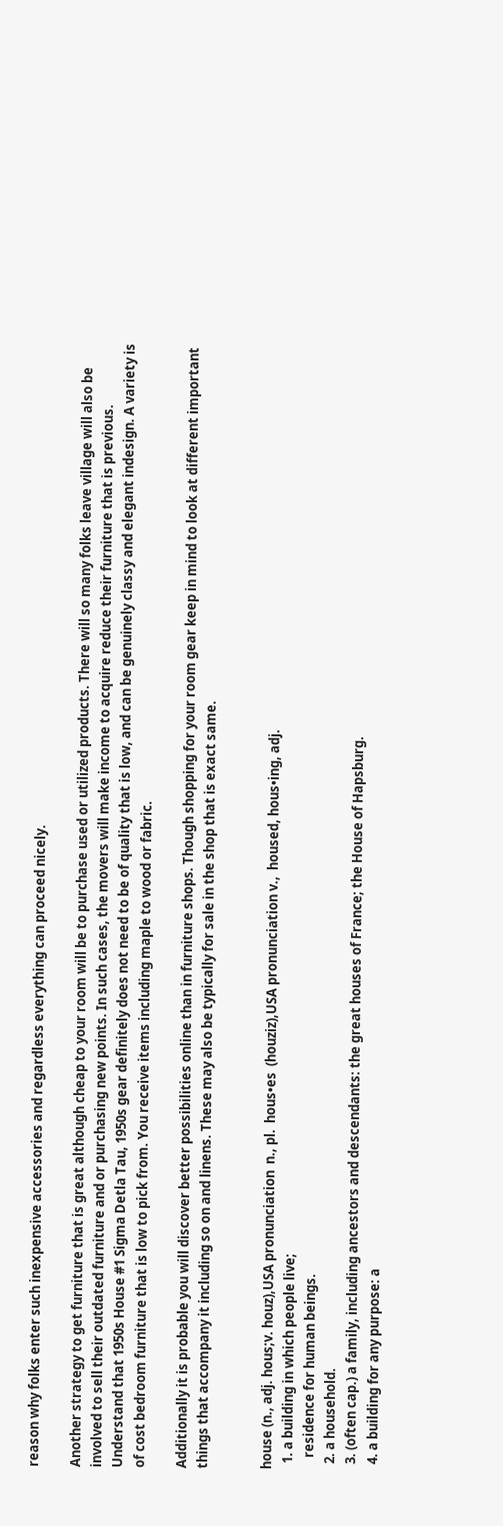reason why folks enter such inexpensive accessories and regardless everything can proceed nicely.

Another strategy to get furniture that is great although cheap to your room will be to purchase used or utilized products. There will so many folks leave village will also be involved to sell their outdated furniture and or purchasing new points. In such cases, the movers will make income to acquire reduce their furniture that is previous. Understand that 1950s House #1 Sigma Detla Tau, 1950s gear definitely does not need to be of quality that is low, and can be genuinely classy and elegant indesign. A variety is of cost bedroom furniture that is low to pick from. You receive items including maple to wood or fabric.

Additionally it is probable you will discover better possibilities online than in furniture shops. Though shopping for your room gear keep in mind to look at different important things that accompany it including so on and linens. These may also be typically for sale in the shop that is exact same.


house (n., adj. hous;v. houz),USA pronunciation  n., pl.  hous•es  (houziz),USA pronunciation v.,  housed, hous•ing, adj.
  1. a building in which people live;
    residence for human beings.
  2. a household.
  3. (often cap.) a family, including ancestors and descendants: the great houses of France; the House of Hapsburg.
  4. a building for any purpose: a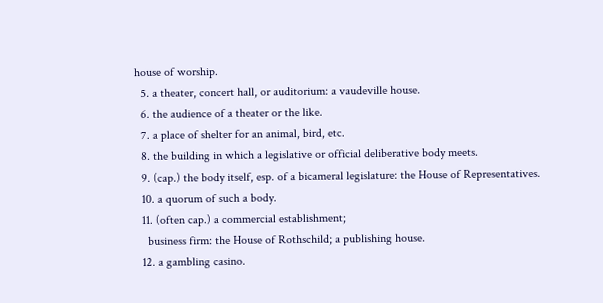house of worship.
  5. a theater, concert hall, or auditorium: a vaudeville house.
  6. the audience of a theater or the like.
  7. a place of shelter for an animal, bird, etc.
  8. the building in which a legislative or official deliberative body meets.
  9. (cap.) the body itself, esp. of a bicameral legislature: the House of Representatives.
  10. a quorum of such a body.
  11. (often cap.) a commercial establishment;
    business firm: the House of Rothschild; a publishing house.
  12. a gambling casino.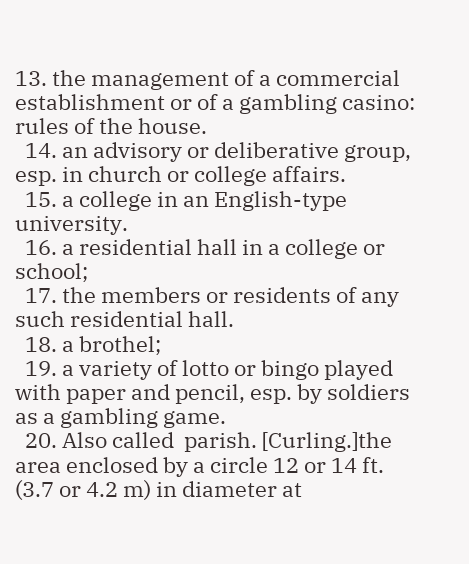13. the management of a commercial establishment or of a gambling casino: rules of the house.
  14. an advisory or deliberative group, esp. in church or college affairs.
  15. a college in an English-type university.
  16. a residential hall in a college or school;
  17. the members or residents of any such residential hall.
  18. a brothel;
  19. a variety of lotto or bingo played with paper and pencil, esp. by soldiers as a gambling game.
  20. Also called  parish. [Curling.]the area enclosed by a circle 12 or 14 ft. (3.7 or 4.2 m) in diameter at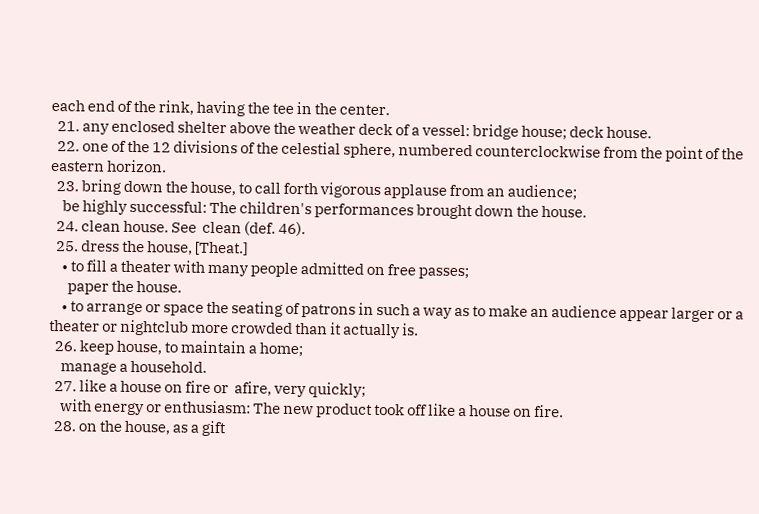each end of the rink, having the tee in the center.
  21. any enclosed shelter above the weather deck of a vessel: bridge house; deck house.
  22. one of the 12 divisions of the celestial sphere, numbered counterclockwise from the point of the eastern horizon.
  23. bring down the house, to call forth vigorous applause from an audience;
    be highly successful: The children's performances brought down the house.
  24. clean house. See  clean (def. 46).
  25. dress the house, [Theat.]
    • to fill a theater with many people admitted on free passes;
      paper the house.
    • to arrange or space the seating of patrons in such a way as to make an audience appear larger or a theater or nightclub more crowded than it actually is.
  26. keep house, to maintain a home;
    manage a household.
  27. like a house on fire or  afire, very quickly;
    with energy or enthusiasm: The new product took off like a house on fire.
  28. on the house, as a gift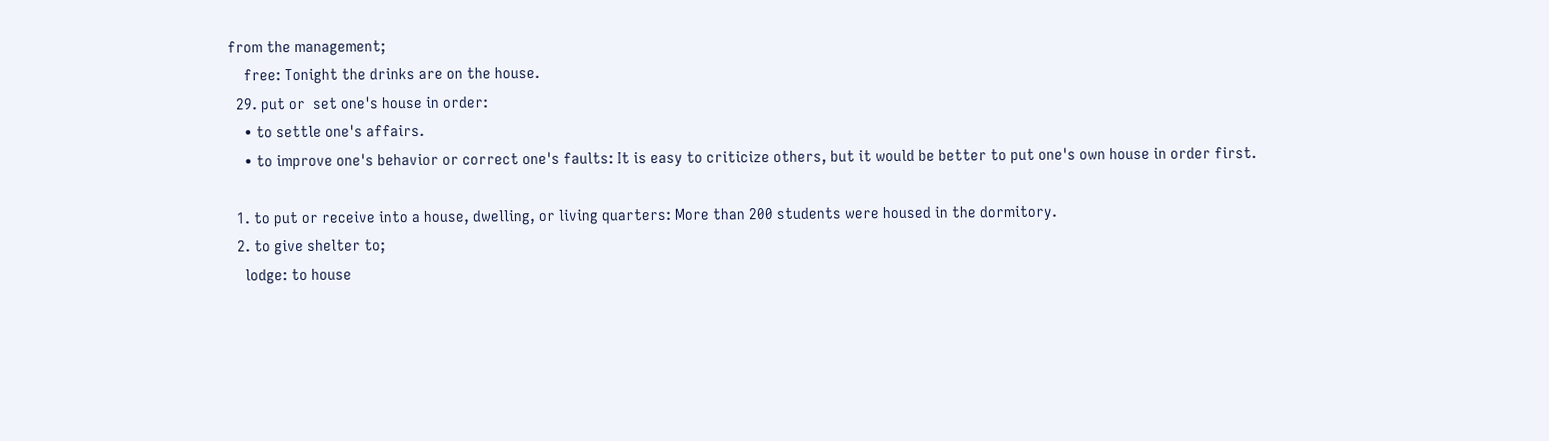from the management;
    free: Tonight the drinks are on the house.
  29. put or  set one's house in order:
    • to settle one's affairs.
    • to improve one's behavior or correct one's faults: It is easy to criticize others, but it would be better to put one's own house in order first.

  1. to put or receive into a house, dwelling, or living quarters: More than 200 students were housed in the dormitory.
  2. to give shelter to;
    lodge: to house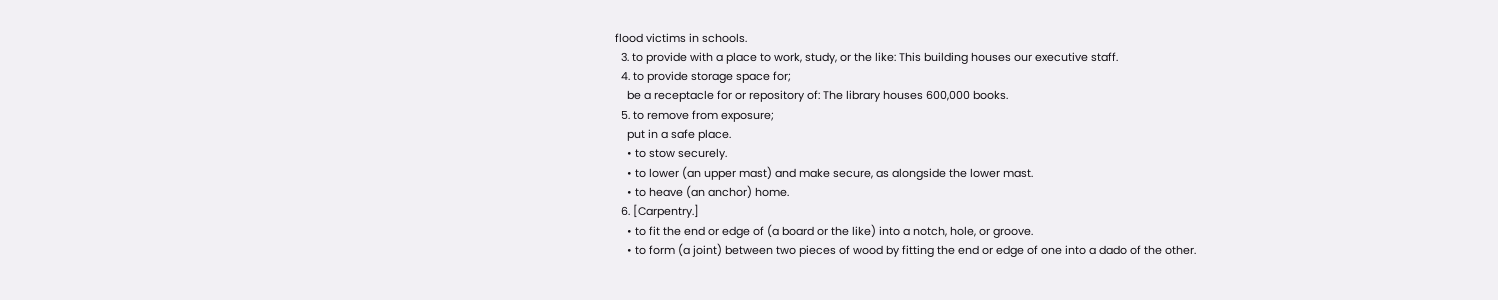flood victims in schools.
  3. to provide with a place to work, study, or the like: This building houses our executive staff.
  4. to provide storage space for;
    be a receptacle for or repository of: The library houses 600,000 books.
  5. to remove from exposure;
    put in a safe place.
    • to stow securely.
    • to lower (an upper mast) and make secure, as alongside the lower mast.
    • to heave (an anchor) home.
  6. [Carpentry.]
    • to fit the end or edge of (a board or the like) into a notch, hole, or groove.
    • to form (a joint) between two pieces of wood by fitting the end or edge of one into a dado of the other.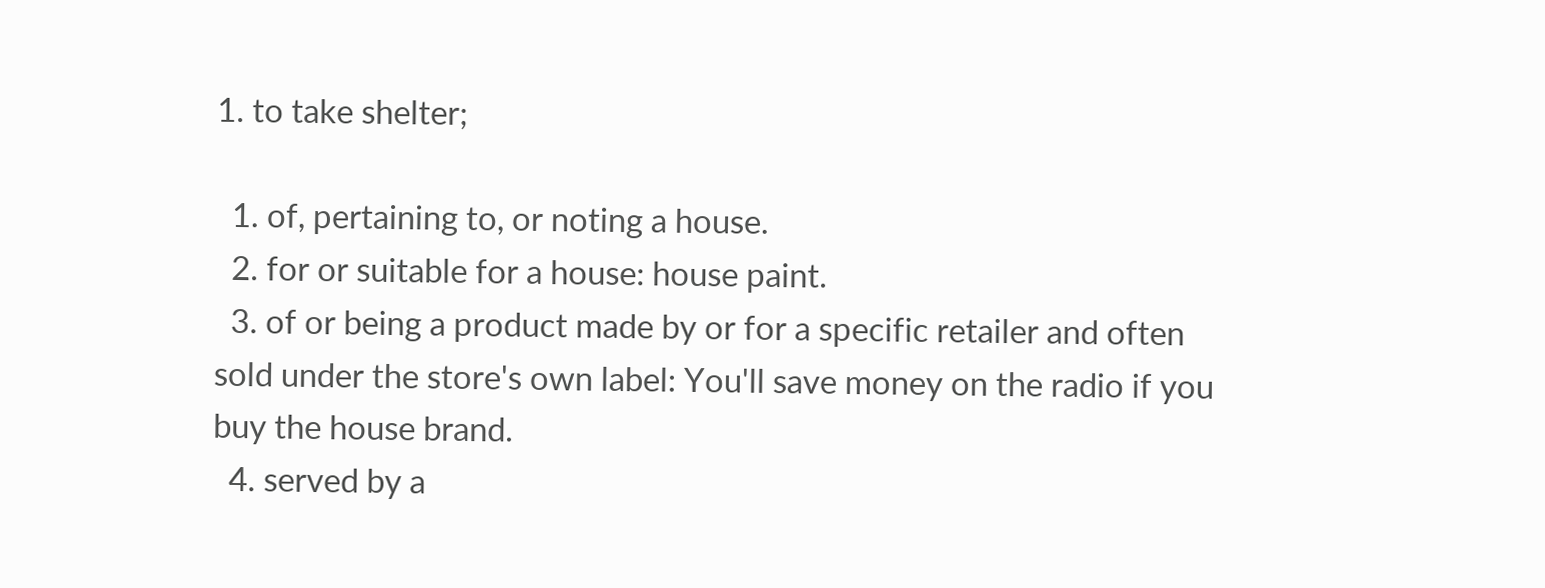1. to take shelter;

  1. of, pertaining to, or noting a house.
  2. for or suitable for a house: house paint.
  3. of or being a product made by or for a specific retailer and often sold under the store's own label: You'll save money on the radio if you buy the house brand.
  4. served by a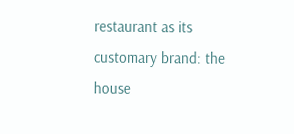restaurant as its customary brand: the house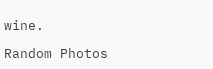wine.

Random Photos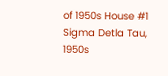of 1950s House #1 Sigma Detla Tau, 1950s